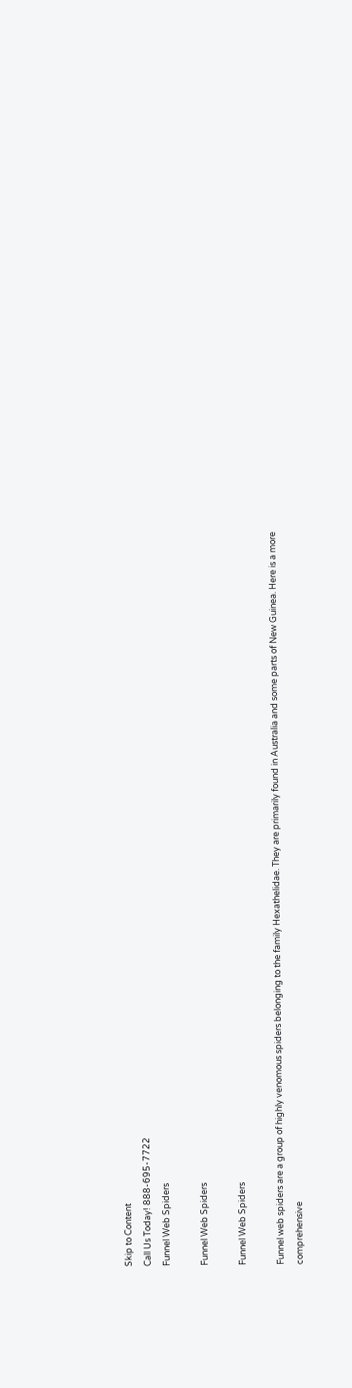Skip to Content
Call Us Today! 888-695-7722
Funnel Web Spiders

Funnel Web Spiders

Funnel Web Spiders

Funnel web spiders are a group of highly venomous spiders belonging to the family Hexathelidae. They are primarily found in Australia and some parts of New Guinea. Here is a more comprehensive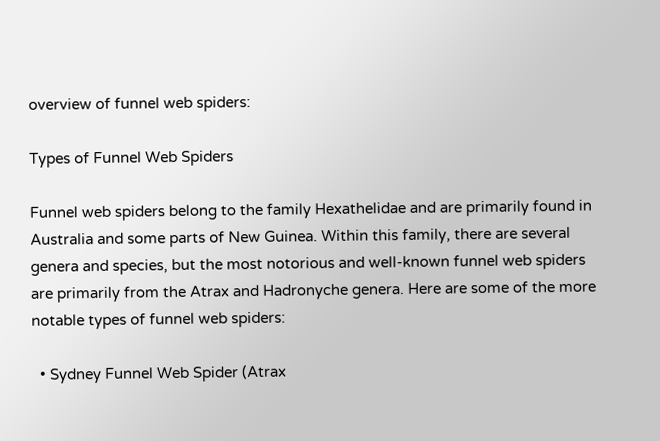overview of funnel web spiders:

Types of Funnel Web Spiders

Funnel web spiders belong to the family Hexathelidae and are primarily found in Australia and some parts of New Guinea. Within this family, there are several genera and species, but the most notorious and well-known funnel web spiders are primarily from the Atrax and Hadronyche genera. Here are some of the more notable types of funnel web spiders:

  • Sydney Funnel Web Spider (Atrax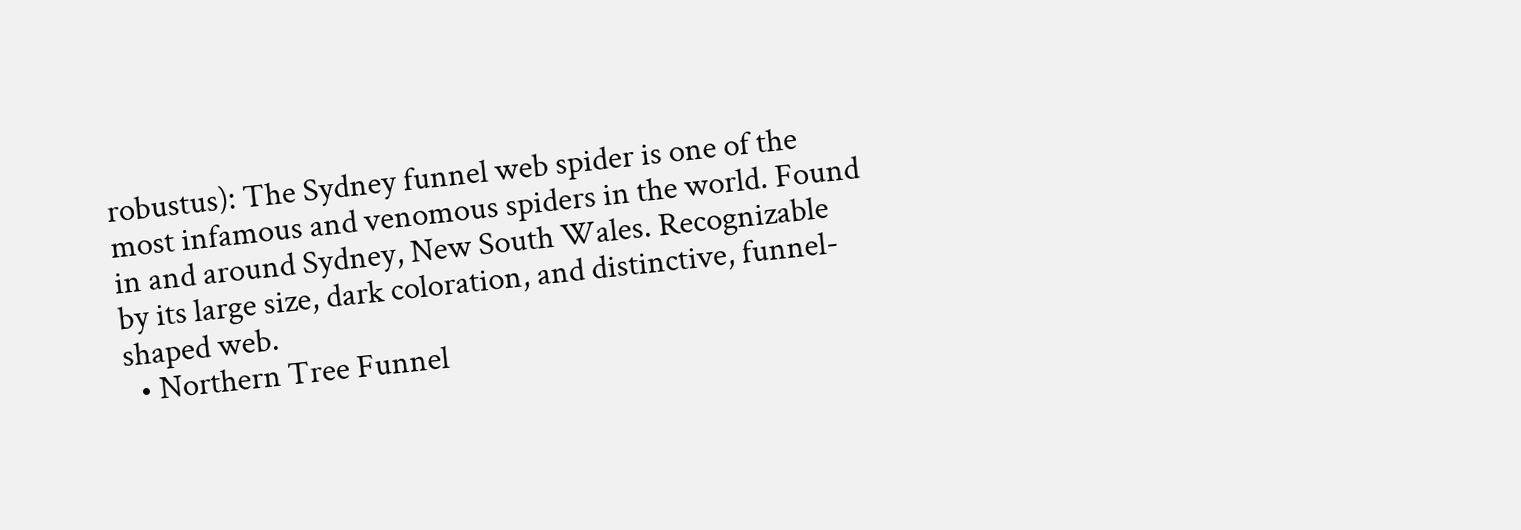robustus): The Sydney funnel web spider is one of the most infamous and venomous spiders in the world. Found in and around Sydney, New South Wales. Recognizable by its large size, dark coloration, and distinctive, funnel-shaped web.
  • Northern Tree Funnel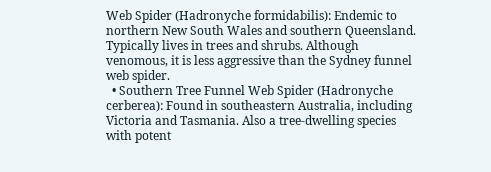Web Spider (Hadronyche formidabilis): Endemic to northern New South Wales and southern Queensland. Typically lives in trees and shrubs. Although venomous, it is less aggressive than the Sydney funnel web spider.
  • Southern Tree Funnel Web Spider (Hadronyche cerberea): Found in southeastern Australia, including Victoria and Tasmania. Also a tree-dwelling species with potent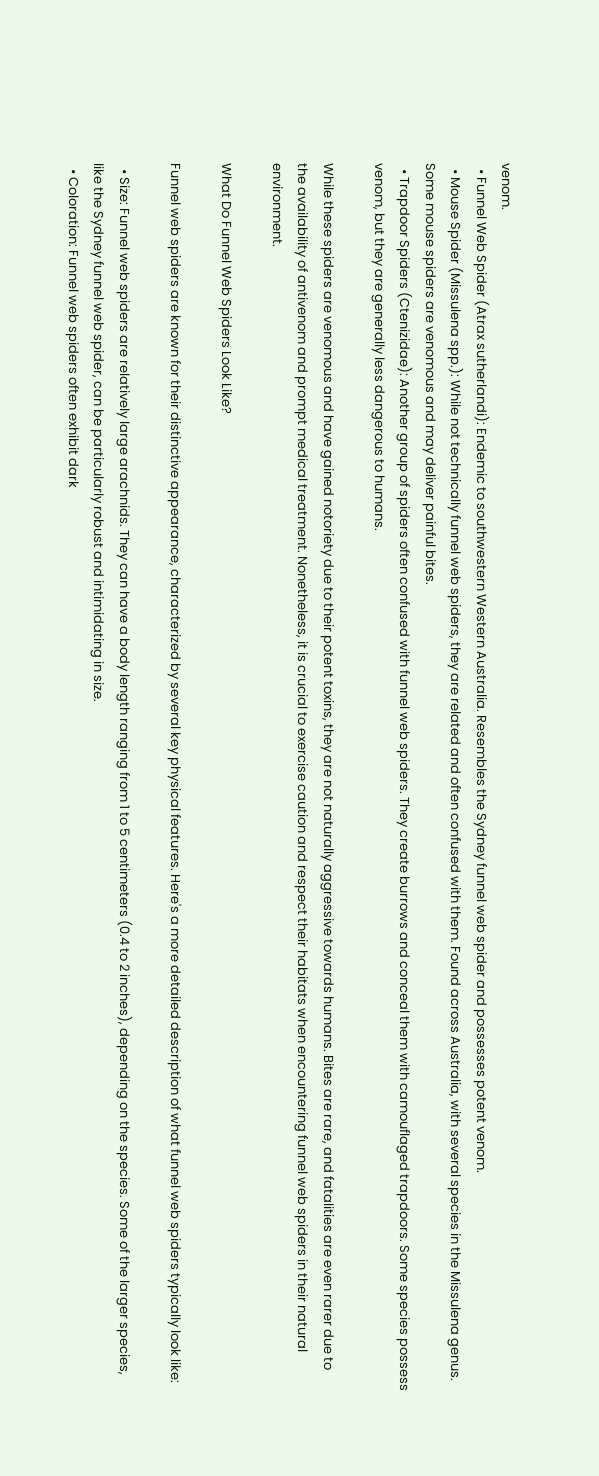venom.
  • Funnel Web Spider (Atrax sutherlandi): Endemic to southwestern Western Australia. Resembles the Sydney funnel web spider and possesses potent venom.
  • Mouse Spider (Missulena spp.): While not technically funnel web spiders, they are related and often confused with them. Found across Australia, with several species in the Missulena genus. Some mouse spiders are venomous and may deliver painful bites.
  • Trapdoor Spiders (Ctenizidae): Another group of spiders often confused with funnel web spiders. They create burrows and conceal them with camouflaged trapdoors. Some species possess venom, but they are generally less dangerous to humans.

While these spiders are venomous and have gained notoriety due to their potent toxins, they are not naturally aggressive towards humans. Bites are rare, and fatalities are even rarer due to the availability of antivenom and prompt medical treatment. Nonetheless, it is crucial to exercise caution and respect their habitats when encountering funnel web spiders in their natural environment.

What Do Funnel Web Spiders Look Like?

Funnel web spiders are known for their distinctive appearance, characterized by several key physical features. Here's a more detailed description of what funnel web spiders typically look like:

  • Size: Funnel web spiders are relatively large arachnids. They can have a body length ranging from 1 to 5 centimeters (0.4 to 2 inches), depending on the species. Some of the larger species, like the Sydney funnel web spider, can be particularly robust and intimidating in size.
  • Coloration: Funnel web spiders often exhibit dark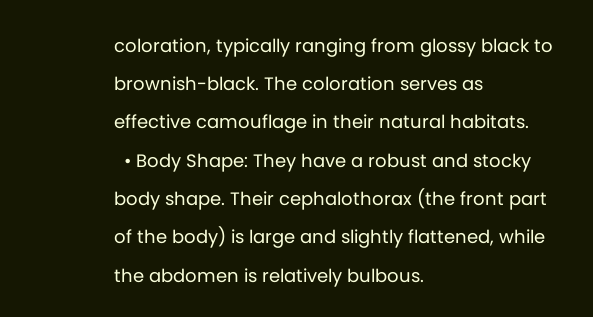coloration, typically ranging from glossy black to brownish-black. The coloration serves as effective camouflage in their natural habitats.
  • Body Shape: They have a robust and stocky body shape. Their cephalothorax (the front part of the body) is large and slightly flattened, while the abdomen is relatively bulbous.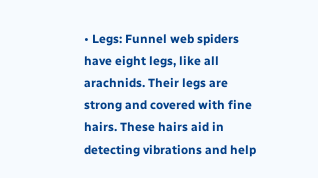• Legs: Funnel web spiders have eight legs, like all arachnids. Their legs are strong and covered with fine hairs. These hairs aid in detecting vibrations and help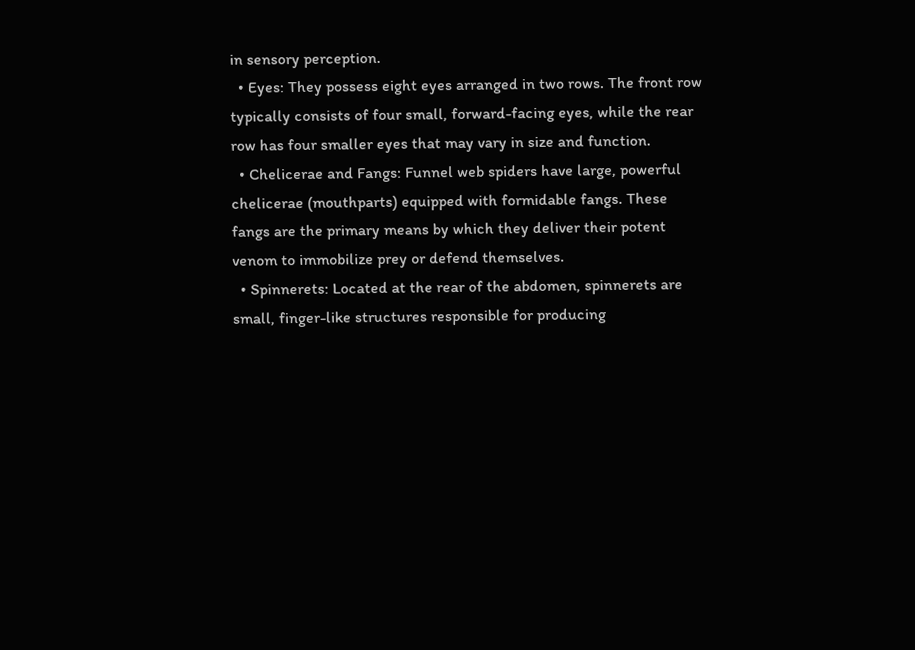in sensory perception.
  • Eyes: They possess eight eyes arranged in two rows. The front row typically consists of four small, forward-facing eyes, while the rear row has four smaller eyes that may vary in size and function.
  • Chelicerae and Fangs: Funnel web spiders have large, powerful chelicerae (mouthparts) equipped with formidable fangs. These fangs are the primary means by which they deliver their potent venom to immobilize prey or defend themselves.
  • Spinnerets: Located at the rear of the abdomen, spinnerets are small, finger-like structures responsible for producing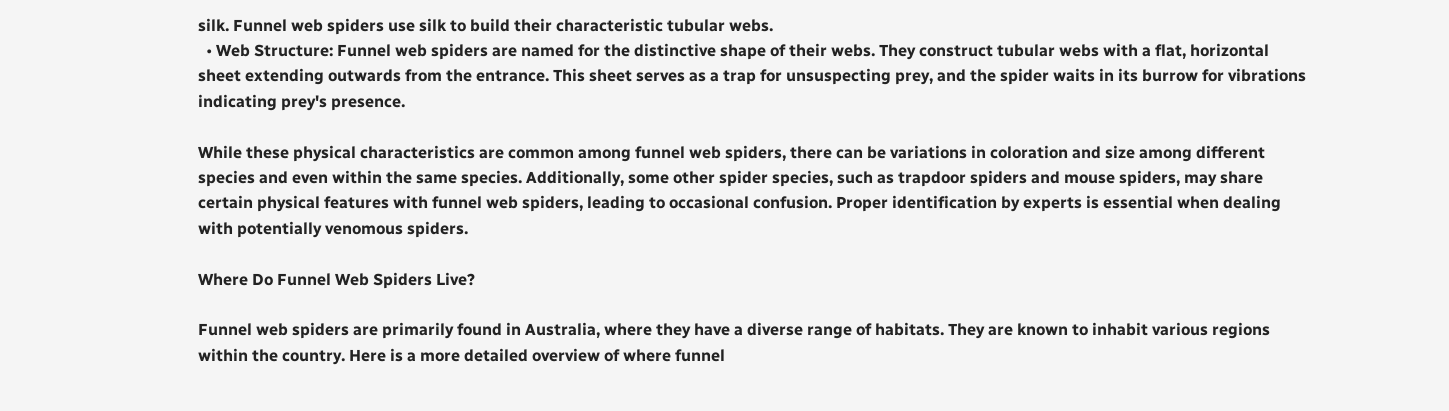silk. Funnel web spiders use silk to build their characteristic tubular webs.
  • Web Structure: Funnel web spiders are named for the distinctive shape of their webs. They construct tubular webs with a flat, horizontal sheet extending outwards from the entrance. This sheet serves as a trap for unsuspecting prey, and the spider waits in its burrow for vibrations indicating prey's presence.

While these physical characteristics are common among funnel web spiders, there can be variations in coloration and size among different species and even within the same species. Additionally, some other spider species, such as trapdoor spiders and mouse spiders, may share certain physical features with funnel web spiders, leading to occasional confusion. Proper identification by experts is essential when dealing with potentially venomous spiders.

Where Do Funnel Web Spiders Live?

Funnel web spiders are primarily found in Australia, where they have a diverse range of habitats. They are known to inhabit various regions within the country. Here is a more detailed overview of where funnel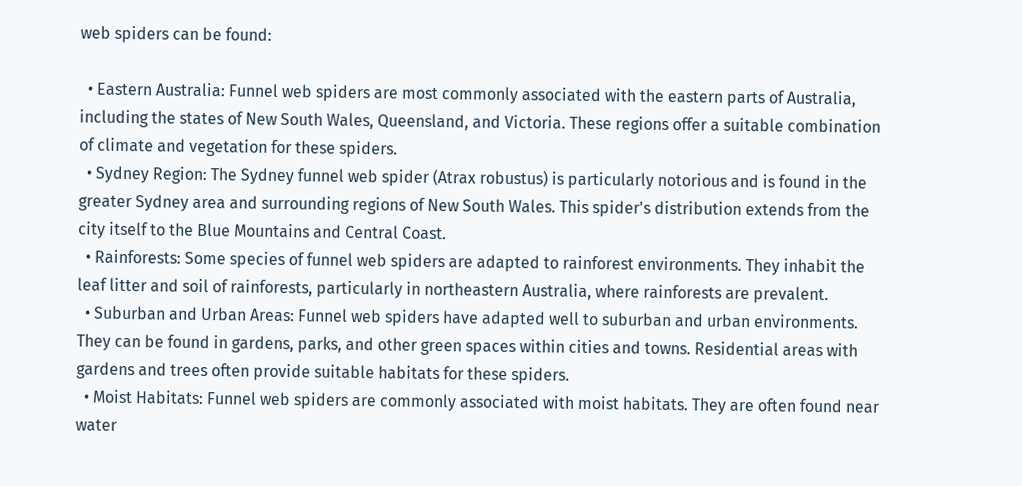web spiders can be found:

  • Eastern Australia: Funnel web spiders are most commonly associated with the eastern parts of Australia, including the states of New South Wales, Queensland, and Victoria. These regions offer a suitable combination of climate and vegetation for these spiders.
  • Sydney Region: The Sydney funnel web spider (Atrax robustus) is particularly notorious and is found in the greater Sydney area and surrounding regions of New South Wales. This spider's distribution extends from the city itself to the Blue Mountains and Central Coast.
  • Rainforests: Some species of funnel web spiders are adapted to rainforest environments. They inhabit the leaf litter and soil of rainforests, particularly in northeastern Australia, where rainforests are prevalent.
  • Suburban and Urban Areas: Funnel web spiders have adapted well to suburban and urban environments. They can be found in gardens, parks, and other green spaces within cities and towns. Residential areas with gardens and trees often provide suitable habitats for these spiders.
  • Moist Habitats: Funnel web spiders are commonly associated with moist habitats. They are often found near water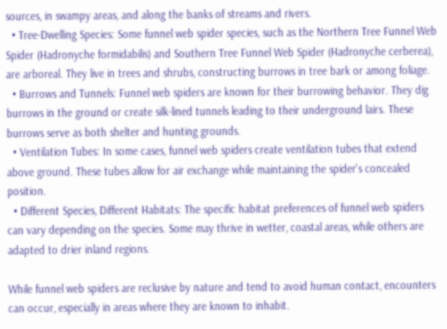sources, in swampy areas, and along the banks of streams and rivers.
  • Tree-Dwelling Species: Some funnel web spider species, such as the Northern Tree Funnel Web Spider (Hadronyche formidabilis) and Southern Tree Funnel Web Spider (Hadronyche cerberea), are arboreal. They live in trees and shrubs, constructing burrows in tree bark or among foliage.
  • Burrows and Tunnels: Funnel web spiders are known for their burrowing behavior. They dig burrows in the ground or create silk-lined tunnels leading to their underground lairs. These burrows serve as both shelter and hunting grounds.
  • Ventilation Tubes: In some cases, funnel web spiders create ventilation tubes that extend above ground. These tubes allow for air exchange while maintaining the spider's concealed position.
  • Different Species, Different Habitats: The specific habitat preferences of funnel web spiders can vary depending on the species. Some may thrive in wetter, coastal areas, while others are adapted to drier inland regions.

While funnel web spiders are reclusive by nature and tend to avoid human contact, encounters can occur, especially in areas where they are known to inhabit.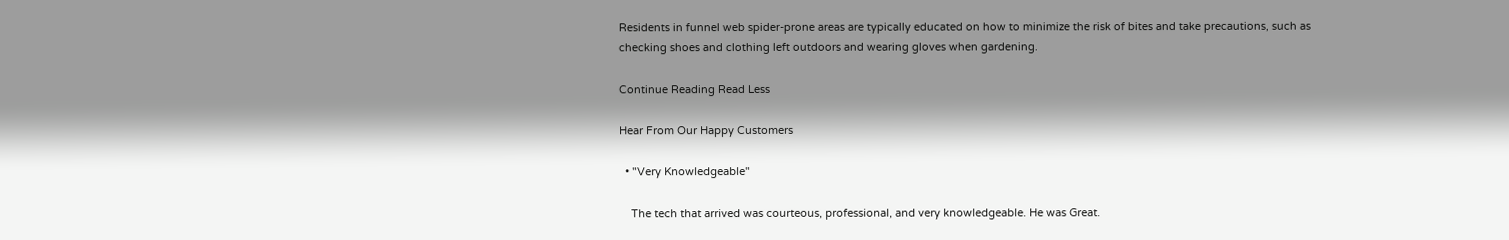Residents in funnel web spider-prone areas are typically educated on how to minimize the risk of bites and take precautions, such as checking shoes and clothing left outdoors and wearing gloves when gardening.

Continue Reading Read Less

Hear From Our Happy Customers

  • "Very Knowledgeable"

    The tech that arrived was courteous, professional, and very knowledgeable. He was Great.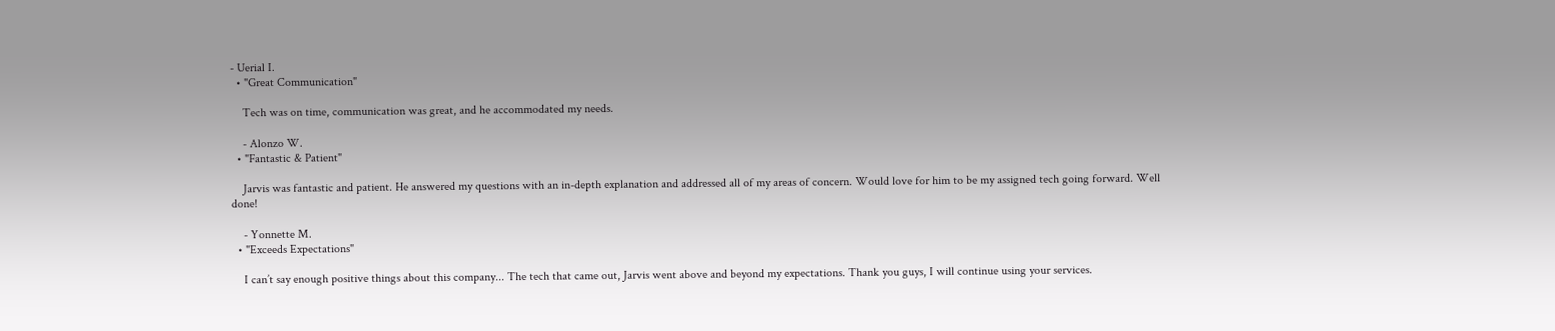- Uerial I.
  • "Great Communication"

    Tech was on time, communication was great, and he accommodated my needs.

    - Alonzo W.
  • "Fantastic & Patient"

    Jarvis was fantastic and patient. He answered my questions with an in-depth explanation and addressed all of my areas of concern. Would love for him to be my assigned tech going forward. Well done!

    - Yonnette M.
  • "Exceeds Expectations"

    I can’t say enough positive things about this company... The tech that came out, Jarvis went above and beyond my expectations. Thank you guys, I will continue using your services.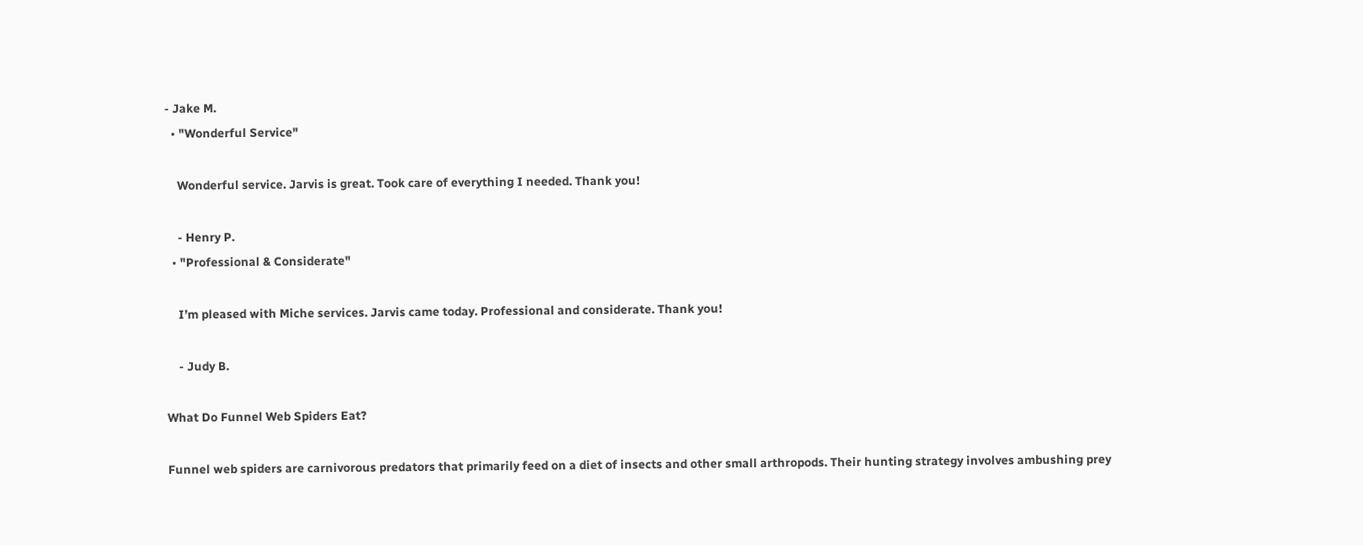- Jake M.
  • "Wonderful Service"

    Wonderful service. Jarvis is great. Took care of everything I needed. Thank you!

    - Henry P.
  • "Professional & Considerate"

    I’m pleased with Miche services. Jarvis came today. Professional and considerate. Thank you!

    - Judy B.

What Do Funnel Web Spiders Eat?

Funnel web spiders are carnivorous predators that primarily feed on a diet of insects and other small arthropods. Their hunting strategy involves ambushing prey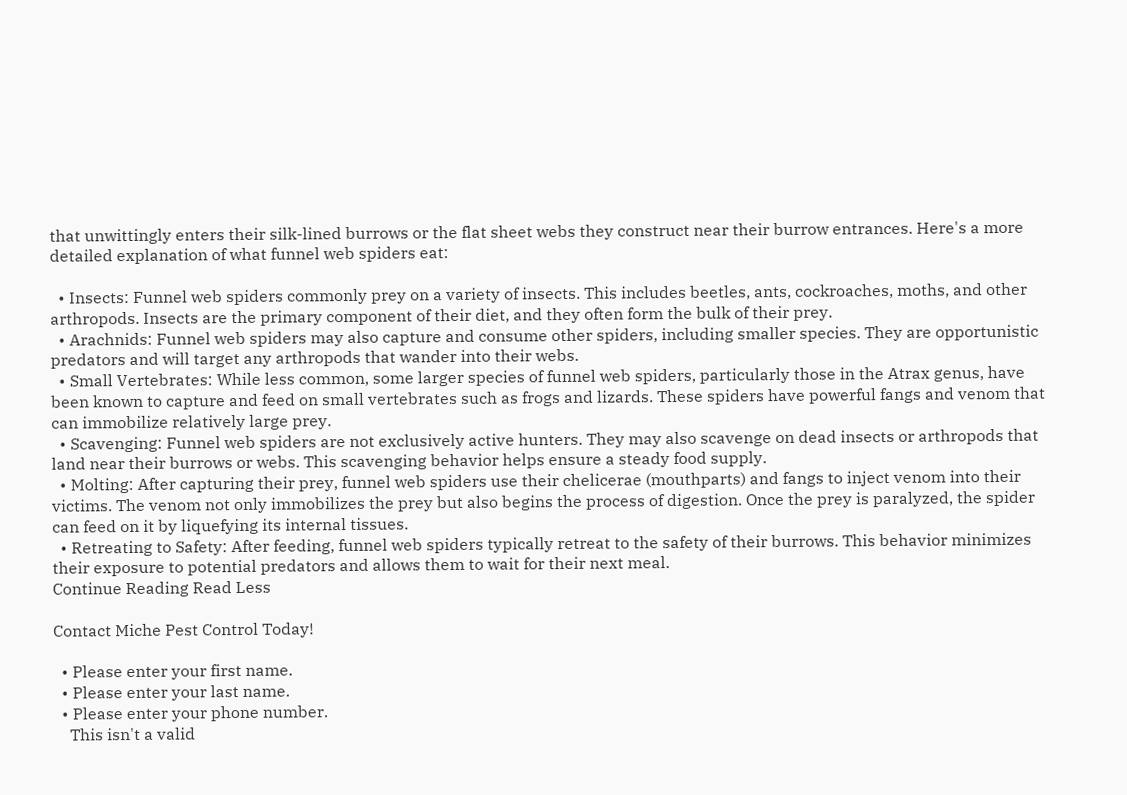that unwittingly enters their silk-lined burrows or the flat sheet webs they construct near their burrow entrances. Here's a more detailed explanation of what funnel web spiders eat:

  • Insects: Funnel web spiders commonly prey on a variety of insects. This includes beetles, ants, cockroaches, moths, and other arthropods. Insects are the primary component of their diet, and they often form the bulk of their prey.
  • Arachnids: Funnel web spiders may also capture and consume other spiders, including smaller species. They are opportunistic predators and will target any arthropods that wander into their webs.
  • Small Vertebrates: While less common, some larger species of funnel web spiders, particularly those in the Atrax genus, have been known to capture and feed on small vertebrates such as frogs and lizards. These spiders have powerful fangs and venom that can immobilize relatively large prey.
  • Scavenging: Funnel web spiders are not exclusively active hunters. They may also scavenge on dead insects or arthropods that land near their burrows or webs. This scavenging behavior helps ensure a steady food supply.
  • Molting: After capturing their prey, funnel web spiders use their chelicerae (mouthparts) and fangs to inject venom into their victims. The venom not only immobilizes the prey but also begins the process of digestion. Once the prey is paralyzed, the spider can feed on it by liquefying its internal tissues.
  • Retreating to Safety: After feeding, funnel web spiders typically retreat to the safety of their burrows. This behavior minimizes their exposure to potential predators and allows them to wait for their next meal.
Continue Reading Read Less

Contact Miche Pest Control Today!

  • Please enter your first name.
  • Please enter your last name.
  • Please enter your phone number.
    This isn't a valid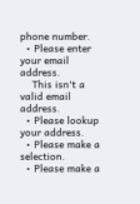phone number.
  • Please enter your email address.
    This isn't a valid email address.
  • Please lookup your address.
  • Please make a selection.
  • Please make a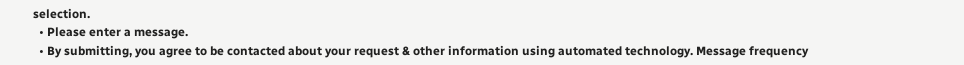selection.
  • Please enter a message.
  • By submitting, you agree to be contacted about your request & other information using automated technology. Message frequency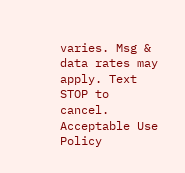varies. Msg & data rates may apply. Text STOP to cancel. Acceptable Use Policy